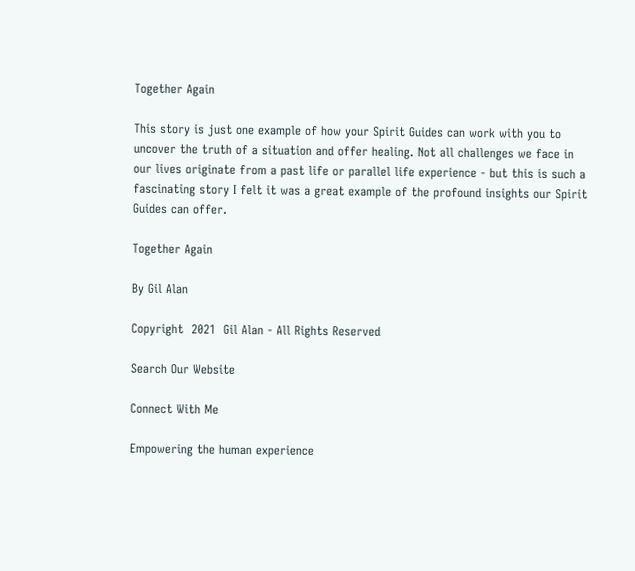Together Again

This story is just one example of how your Spirit Guides can work with you to uncover the truth of a situation and offer healing. Not all challenges we face in our lives originate from a past life or parallel life experience - but this is such a fascinating story I felt it was a great example of the profound insights our Spirit Guides can offer.

Together Again

By Gil Alan

Copyright  2021  Gil Alan - All Rights Reserved

Search Our Website

Connect With Me

Empowering the human experience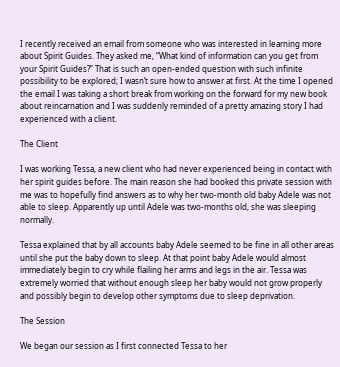I recently received an email from someone who was interested in learning more about Spirit Guides. They asked me, “What kind of information can you get from your Spirit Guides?” That is such an open-ended question with such infinite possibility to be explored; I wasn’t sure how to answer at first. At the time I opened the email I was taking a short break from working on the forward for my new book about reincarnation and I was suddenly reminded of a pretty amazing story I had experienced with a client.

The Client

I was working Tessa, a new client who had never experienced being in contact with her spirit guides before. The main reason she had booked this private session with me was to hopefully find answers as to why her two-month old baby Adele was not able to sleep. Apparently up until Adele was two-months old, she was sleeping normally.

Tessa explained that by all accounts baby Adele seemed to be fine in all other areas until she put the baby down to sleep. At that point baby Adele would almost immediately begin to cry while flailing her arms and legs in the air. Tessa was extremely worried that without enough sleep her baby would not grow properly and possibly begin to develop other symptoms due to sleep deprivation.

The Session

We began our session as I first connected Tessa to her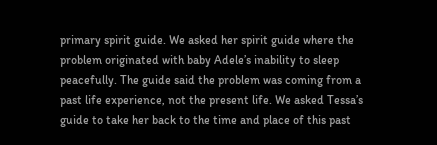primary spirit guide. We asked her spirit guide where the problem originated with baby Adele’s inability to sleep peacefully. The guide said the problem was coming from a past life experience, not the present life. We asked Tessa’s guide to take her back to the time and place of this past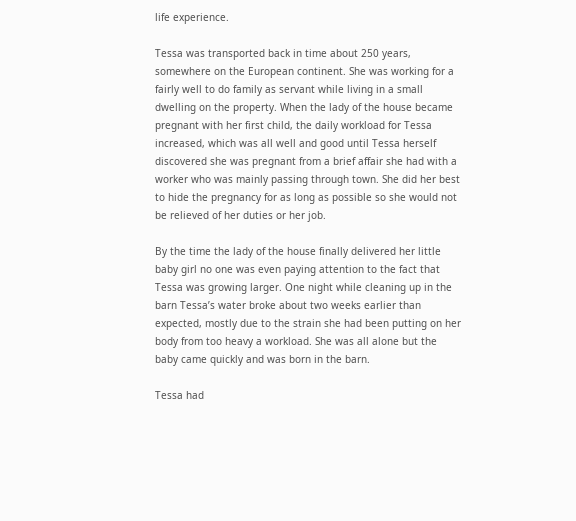life experience.

Tessa was transported back in time about 250 years, somewhere on the European continent. She was working for a fairly well to do family as servant while living in a small dwelling on the property. When the lady of the house became pregnant with her first child, the daily workload for Tessa increased, which was all well and good until Tessa herself discovered she was pregnant from a brief affair she had with a worker who was mainly passing through town. She did her best to hide the pregnancy for as long as possible so she would not be relieved of her duties or her job.

By the time the lady of the house finally delivered her little baby girl no one was even paying attention to the fact that Tessa was growing larger. One night while cleaning up in the barn Tessa’s water broke about two weeks earlier than expected, mostly due to the strain she had been putting on her body from too heavy a workload. She was all alone but the baby came quickly and was born in the barn.

Tessa had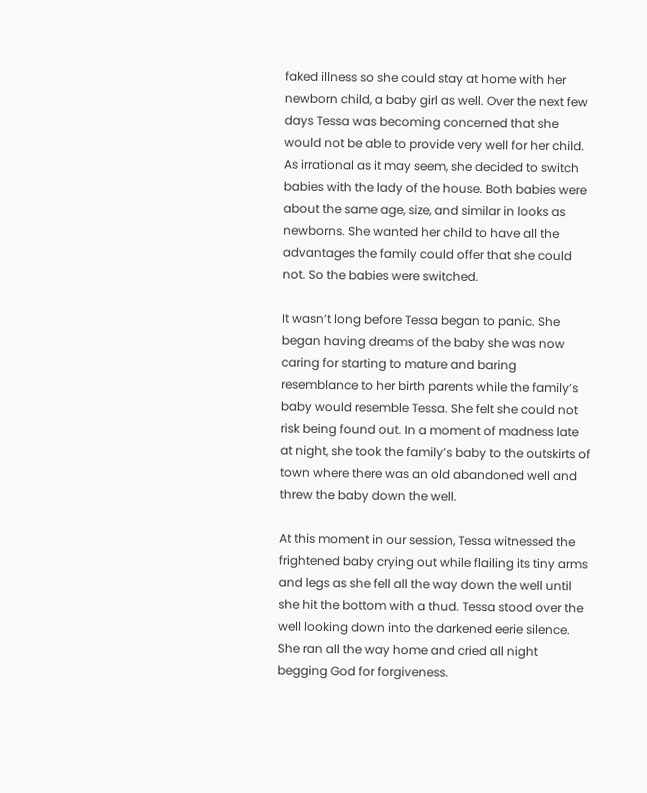faked illness so she could stay at home with her newborn child, a baby girl as well. Over the next few days Tessa was becoming concerned that she would not be able to provide very well for her child. As irrational as it may seem, she decided to switch babies with the lady of the house. Both babies were about the same age, size, and similar in looks as newborns. She wanted her child to have all the advantages the family could offer that she could not. So the babies were switched.

It wasn’t long before Tessa began to panic. She began having dreams of the baby she was now caring for starting to mature and baring resemblance to her birth parents while the family’s baby would resemble Tessa. She felt she could not risk being found out. In a moment of madness late at night, she took the family’s baby to the outskirts of town where there was an old abandoned well and threw the baby down the well.

At this moment in our session, Tessa witnessed the frightened baby crying out while flailing its tiny arms and legs as she fell all the way down the well until she hit the bottom with a thud. Tessa stood over the well looking down into the darkened eerie silence. She ran all the way home and cried all night begging God for forgiveness.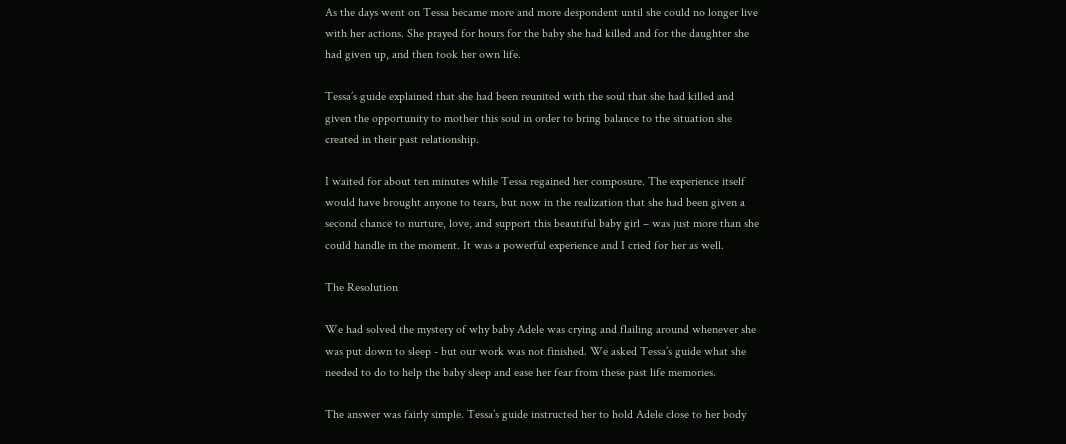As the days went on Tessa became more and more despondent until she could no longer live with her actions. She prayed for hours for the baby she had killed and for the daughter she had given up, and then took her own life.

Tessa’s guide explained that she had been reunited with the soul that she had killed and given the opportunity to mother this soul in order to bring balance to the situation she created in their past relationship.

I waited for about ten minutes while Tessa regained her composure. The experience itself would have brought anyone to tears, but now in the realization that she had been given a second chance to nurture, love, and support this beautiful baby girl – was just more than she could handle in the moment. It was a powerful experience and I cried for her as well.

The Resolution

We had solved the mystery of why baby Adele was crying and flailing around whenever she was put down to sleep - but our work was not finished. We asked Tessa’s guide what she needed to do to help the baby sleep and ease her fear from these past life memories.

The answer was fairly simple. Tessa’s guide instructed her to hold Adele close to her body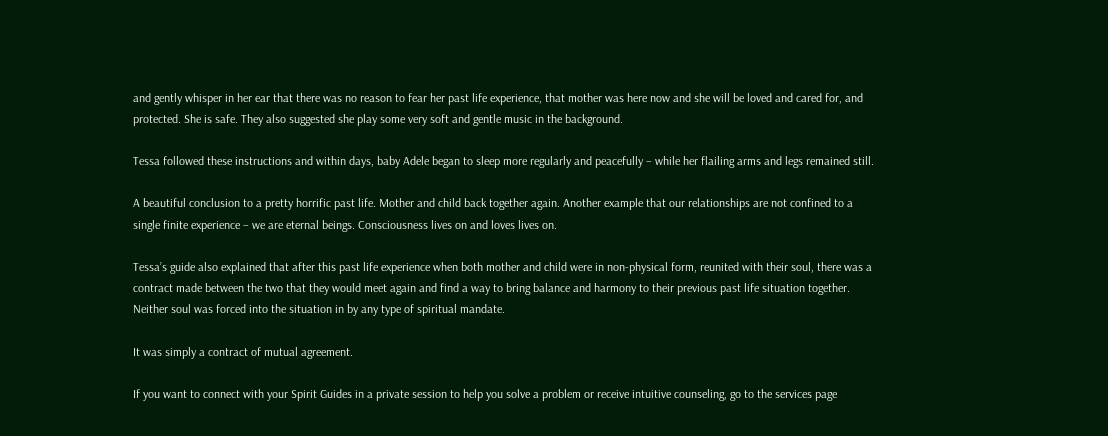and gently whisper in her ear that there was no reason to fear her past life experience, that mother was here now and she will be loved and cared for, and protected. She is safe. They also suggested she play some very soft and gentle music in the background.

Tessa followed these instructions and within days, baby Adele began to sleep more regularly and peacefully – while her flailing arms and legs remained still.

A beautiful conclusion to a pretty horrific past life. Mother and child back together again. Another example that our relationships are not confined to a single finite experience – we are eternal beings. Consciousness lives on and loves lives on.

Tessa’s guide also explained that after this past life experience when both mother and child were in non-physical form, reunited with their soul, there was a contract made between the two that they would meet again and find a way to bring balance and harmony to their previous past life situation together. Neither soul was forced into the situation in by any type of spiritual mandate.

It was simply a contract of mutual agreement.

If you want to connect with your Spirit Guides in a private session to help you solve a problem or receive intuitive counseling, go to the services page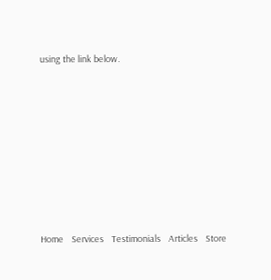using the link below.









Home    Services    Testimonials    Articles    Store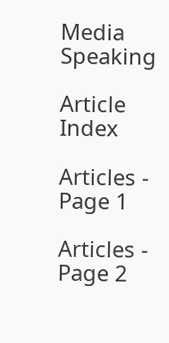Media    Speaking

Article Index

Articles - Page 1

Articles - Page 2